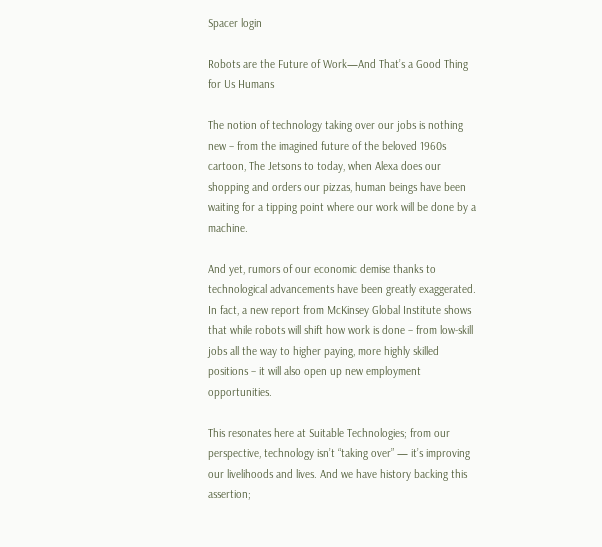Spacer login

Robots are the Future of Work—And That’s a Good Thing for Us Humans

The notion of technology taking over our jobs is nothing new – from the imagined future of the beloved 1960s cartoon, The Jetsons to today, when Alexa does our shopping and orders our pizzas, human beings have been waiting for a tipping point where our work will be done by a machine.

And yet, rumors of our economic demise thanks to technological advancements have been greatly exaggerated. In fact, a new report from McKinsey Global Institute shows that while robots will shift how work is done – from low-skill jobs all the way to higher paying, more highly skilled positions – it will also open up new employment opportunities.

This resonates here at Suitable Technologies; from our perspective, technology isn’t “taking over” — it’s improving our livelihoods and lives. And we have history backing this assertion;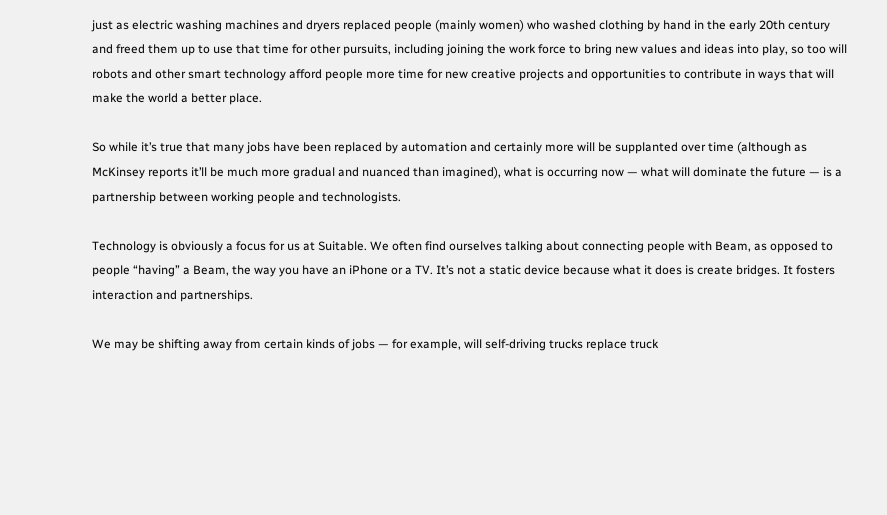just as electric washing machines and dryers replaced people (mainly women) who washed clothing by hand in the early 20th century and freed them up to use that time for other pursuits, including joining the work force to bring new values and ideas into play, so too will robots and other smart technology afford people more time for new creative projects and opportunities to contribute in ways that will make the world a better place.

So while it’s true that many jobs have been replaced by automation and certainly more will be supplanted over time (although as McKinsey reports it’ll be much more gradual and nuanced than imagined), what is occurring now — what will dominate the future — is a partnership between working people and technologists.

Technology is obviously a focus for us at Suitable. We often find ourselves talking about connecting people with Beam, as opposed to people “having” a Beam, the way you have an iPhone or a TV. It’s not a static device because what it does is create bridges. It fosters interaction and partnerships.

We may be shifting away from certain kinds of jobs — for example, will self-driving trucks replace truck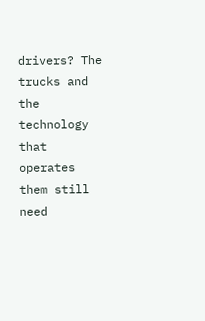drivers? The trucks and the technology that operates them still need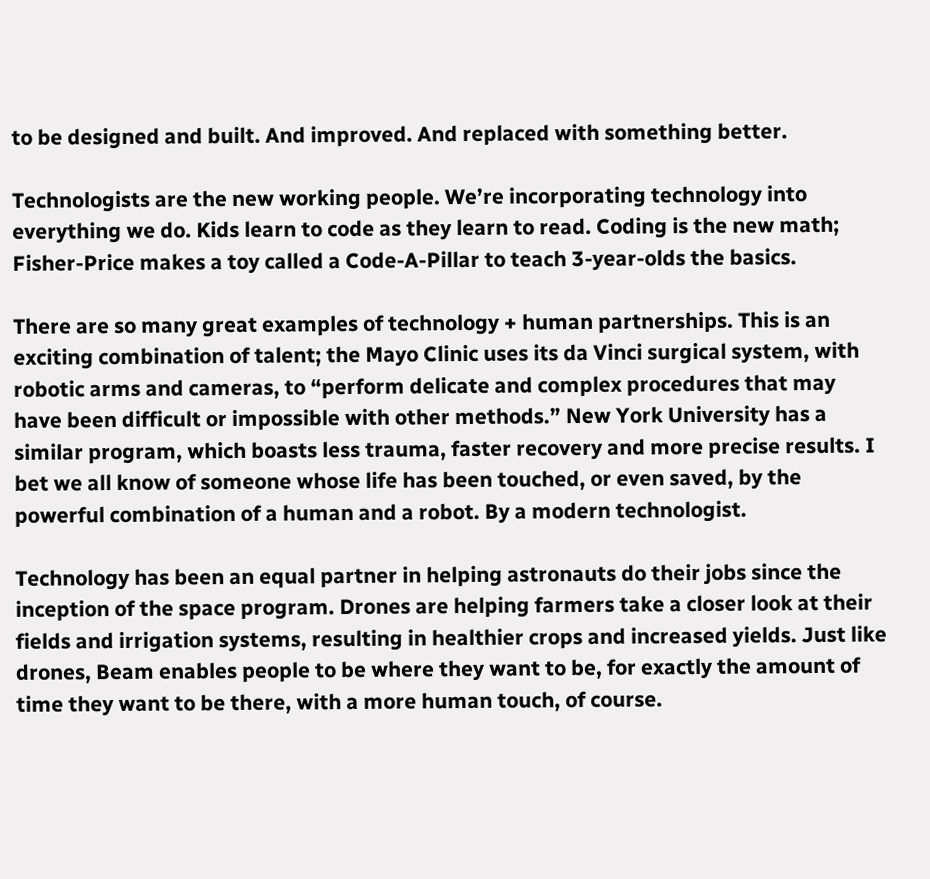to be designed and built. And improved. And replaced with something better.

Technologists are the new working people. We’re incorporating technology into everything we do. Kids learn to code as they learn to read. Coding is the new math; Fisher-Price makes a toy called a Code-A-Pillar to teach 3-year-olds the basics.

There are so many great examples of technology + human partnerships. This is an exciting combination of talent; the Mayo Clinic uses its da Vinci surgical system, with robotic arms and cameras, to “perform delicate and complex procedures that may have been difficult or impossible with other methods.” New York University has a similar program, which boasts less trauma, faster recovery and more precise results. I bet we all know of someone whose life has been touched, or even saved, by the powerful combination of a human and a robot. By a modern technologist.

Technology has been an equal partner in helping astronauts do their jobs since the inception of the space program. Drones are helping farmers take a closer look at their fields and irrigation systems, resulting in healthier crops and increased yields. Just like drones, Beam enables people to be where they want to be, for exactly the amount of time they want to be there, with a more human touch, of course.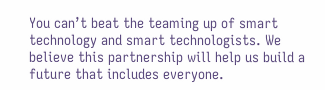You can’t beat the teaming up of smart technology and smart technologists. We believe this partnership will help us build a future that includes everyone.